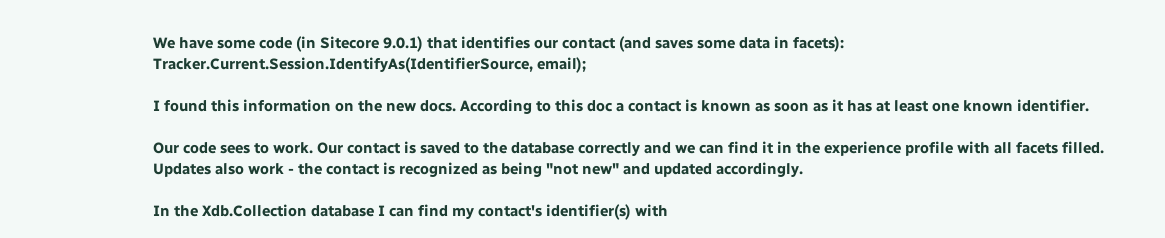We have some code (in Sitecore 9.0.1) that identifies our contact (and saves some data in facets): Tracker.Current.Session.IdentifyAs(IdentifierSource, email);

I found this information on the new docs. According to this doc a contact is known as soon as it has at least one known identifier.

Our code sees to work. Our contact is saved to the database correctly and we can find it in the experience profile with all facets filled. Updates also work - the contact is recognized as being "not new" and updated accordingly.

In the Xdb.Collection database I can find my contact's identifier(s) with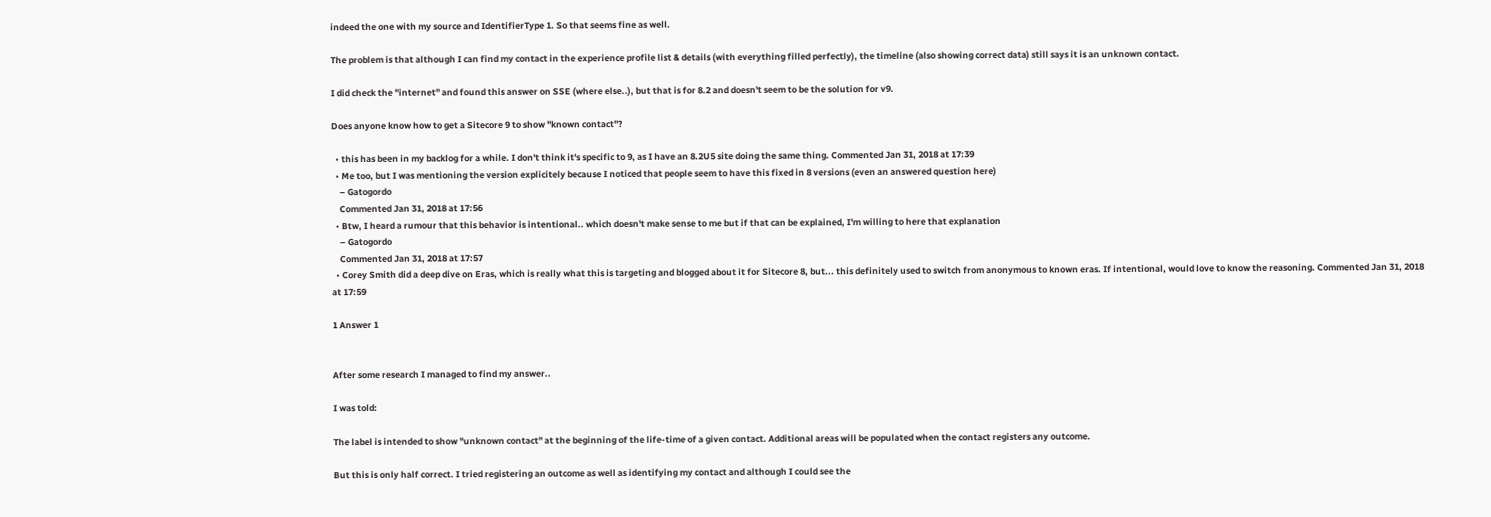indeed the one with my source and IdentifierType 1. So that seems fine as well.

The problem is that although I can find my contact in the experience profile list & details (with everything filled perfectly), the timeline (also showing correct data) still says it is an unknown contact.

I did check the "internet" and found this answer on SSE (where else..), but that is for 8.2 and doesn't seem to be the solution for v9.

Does anyone know how to get a Sitecore 9 to show "known contact"?

  • this has been in my backlog for a while. I don't think it's specific to 9, as I have an 8.2U5 site doing the same thing. Commented Jan 31, 2018 at 17:39
  • Me too, but I was mentioning the version explicitely because I noticed that people seem to have this fixed in 8 versions (even an answered question here)
    – Gatogordo
    Commented Jan 31, 2018 at 17:56
  • Btw, I heard a rumour that this behavior is intentional.. which doesn't make sense to me but if that can be explained, I'm willing to here that explanation
    – Gatogordo
    Commented Jan 31, 2018 at 17:57
  • Corey Smith did a deep dive on Eras, which is really what this is targeting and blogged about it for Sitecore 8, but... this definitely used to switch from anonymous to known eras. If intentional, would love to know the reasoning. Commented Jan 31, 2018 at 17:59

1 Answer 1


After some research I managed to find my answer..

I was told:

The label is intended to show "unknown contact" at the beginning of the life-time of a given contact. Additional areas will be populated when the contact registers any outcome.

But this is only half correct. I tried registering an outcome as well as identifying my contact and although I could see the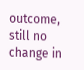outcome, still no change in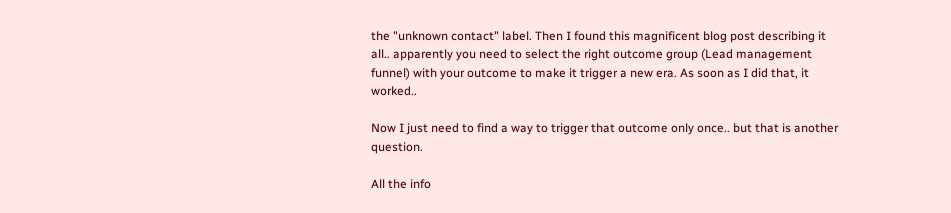the "unknown contact" label. Then I found this magnificent blog post describing it all.. apparently you need to select the right outcome group (Lead management funnel) with your outcome to make it trigger a new era. As soon as I did that, it worked..

Now I just need to find a way to trigger that outcome only once.. but that is another question.

All the info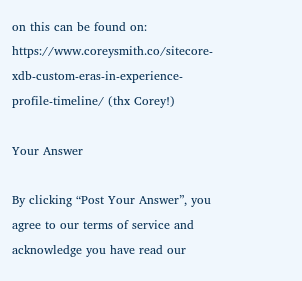on this can be found on: https://www.coreysmith.co/sitecore-xdb-custom-eras-in-experience-profile-timeline/ (thx Corey!)

Your Answer

By clicking “Post Your Answer”, you agree to our terms of service and acknowledge you have read our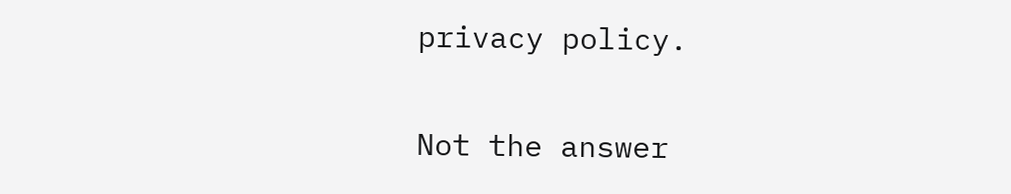privacy policy.

Not the answer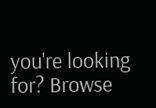you're looking for? Browse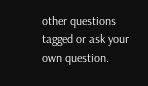other questions tagged or ask your own question.